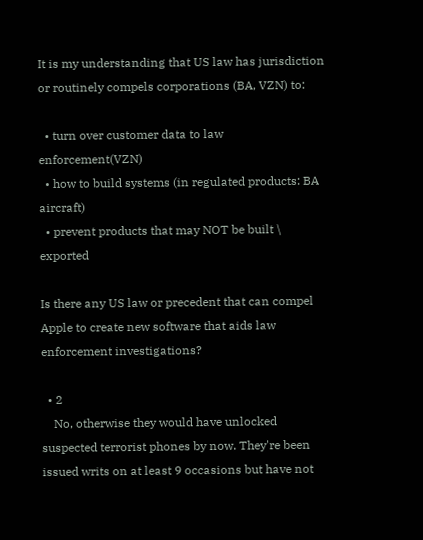It is my understanding that US law has jurisdiction or routinely compels corporations (BA, VZN) to:

  • turn over customer data to law enforcement(VZN)
  • how to build systems (in regulated products: BA aircraft)
  • prevent products that may NOT be built \ exported

Is there any US law or precedent that can compel Apple to create new software that aids law enforcement investigations?

  • 2
    No, otherwise they would have unlocked suspected terrorist phones by now. They're been issued writs on at least 9 occasions but have not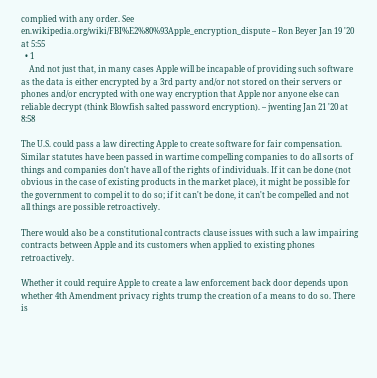complied with any order. See en.wikipedia.org/wiki/FBI%E2%80%93Apple_encryption_dispute – Ron Beyer Jan 19 '20 at 5:55
  • 1
    And not just that, in many cases Apple will be incapable of providing such software as the data is either encrypted by a 3rd party and/or not stored on their servers or phones and/or encrypted with one way encryption that Apple nor anyone else can reliable decrypt (think Blowfish salted password encryption). – jwenting Jan 21 '20 at 8:58

The U.S. could pass a law directing Apple to create software for fair compensation. Similar statutes have been passed in wartime compelling companies to do all sorts of things and companies don't have all of the rights of individuals. If it can be done (not obvious in the case of existing products in the market place), it might be possible for the government to compel it to do so; if it can't be done, it can't be compelled and not all things are possible retroactively.

There would also be a constitutional contracts clause issues with such a law impairing contracts between Apple and its customers when applied to existing phones retroactively.

Whether it could require Apple to create a law enforcement back door depends upon whether 4th Amendment privacy rights trump the creation of a means to do so. There is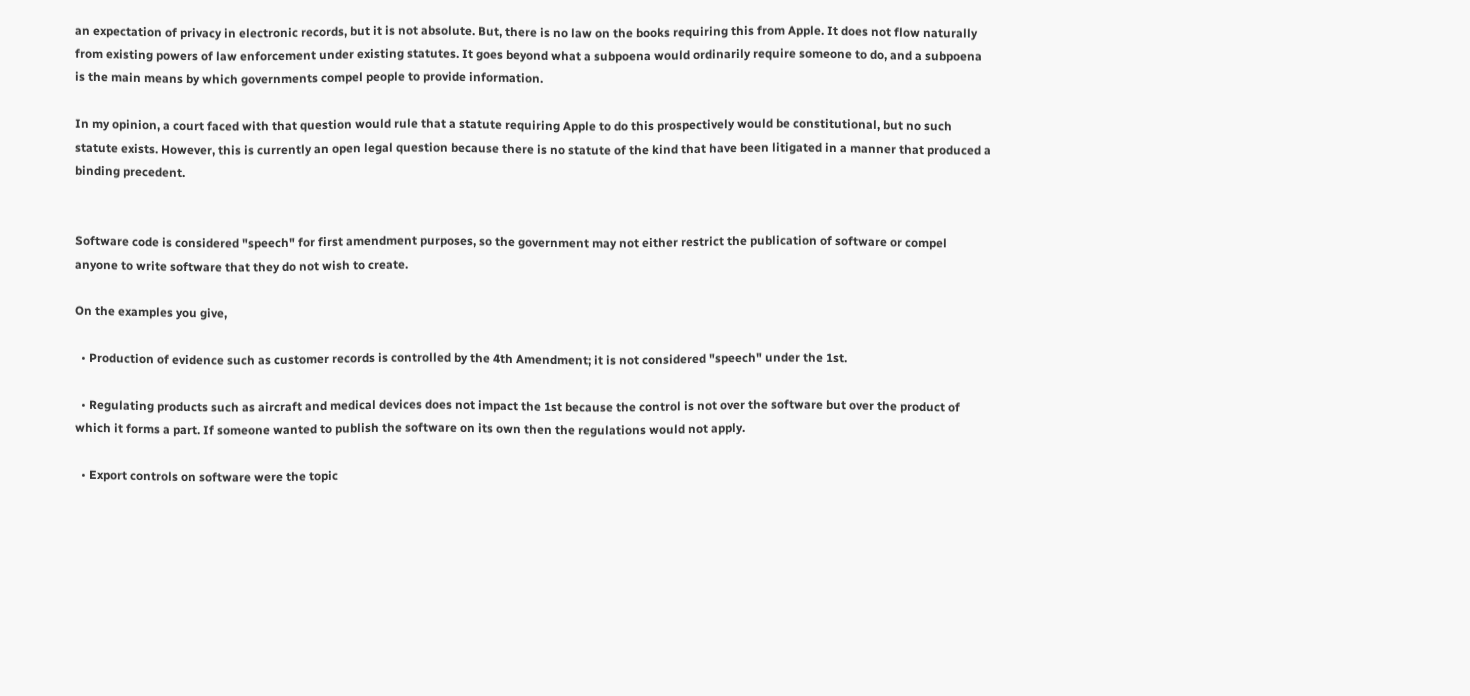an expectation of privacy in electronic records, but it is not absolute. But, there is no law on the books requiring this from Apple. It does not flow naturally from existing powers of law enforcement under existing statutes. It goes beyond what a subpoena would ordinarily require someone to do, and a subpoena is the main means by which governments compel people to provide information.

In my opinion, a court faced with that question would rule that a statute requiring Apple to do this prospectively would be constitutional, but no such statute exists. However, this is currently an open legal question because there is no statute of the kind that have been litigated in a manner that produced a binding precedent.


Software code is considered "speech" for first amendment purposes, so the government may not either restrict the publication of software or compel anyone to write software that they do not wish to create.

On the examples you give,

  • Production of evidence such as customer records is controlled by the 4th Amendment; it is not considered "speech" under the 1st.

  • Regulating products such as aircraft and medical devices does not impact the 1st because the control is not over the software but over the product of which it forms a part. If someone wanted to publish the software on its own then the regulations would not apply.

  • Export controls on software were the topic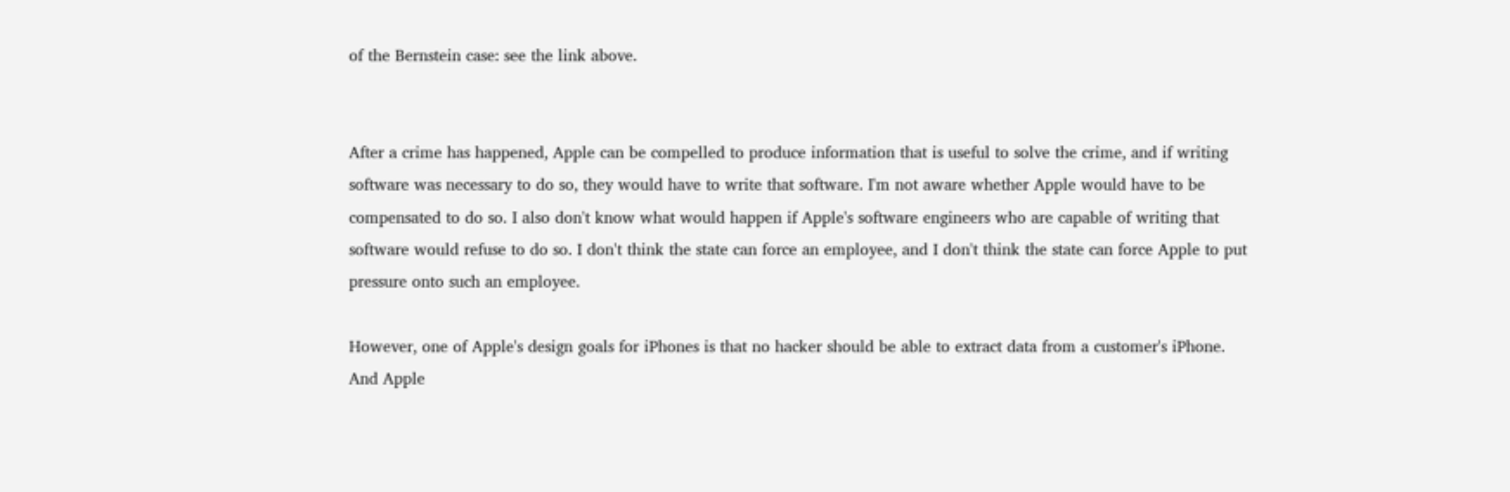of the Bernstein case: see the link above.


After a crime has happened, Apple can be compelled to produce information that is useful to solve the crime, and if writing software was necessary to do so, they would have to write that software. I'm not aware whether Apple would have to be compensated to do so. I also don't know what would happen if Apple's software engineers who are capable of writing that software would refuse to do so. I don't think the state can force an employee, and I don't think the state can force Apple to put pressure onto such an employee.

However, one of Apple's design goals for iPhones is that no hacker should be able to extract data from a customer's iPhone. And Apple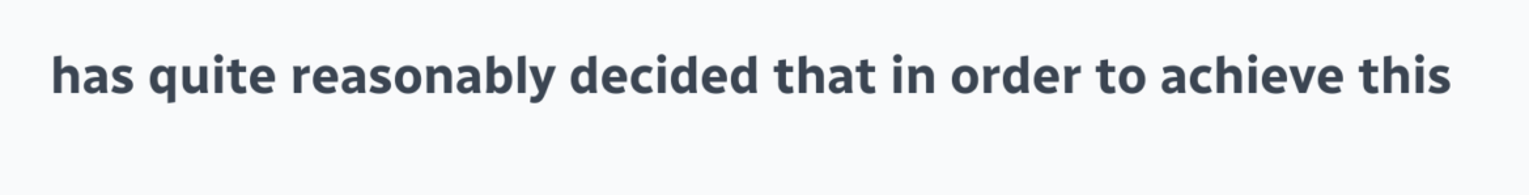has quite reasonably decided that in order to achieve this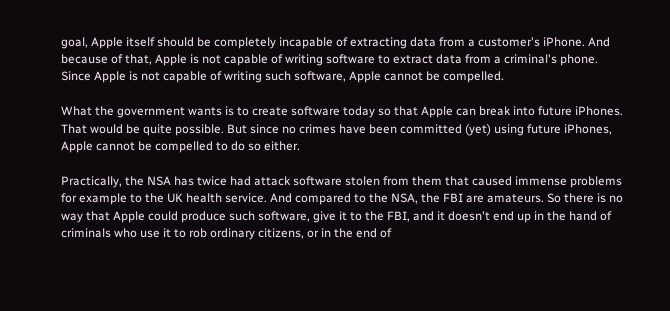goal, Apple itself should be completely incapable of extracting data from a customer's iPhone. And because of that, Apple is not capable of writing software to extract data from a criminal's phone. Since Apple is not capable of writing such software, Apple cannot be compelled.

What the government wants is to create software today so that Apple can break into future iPhones. That would be quite possible. But since no crimes have been committed (yet) using future iPhones, Apple cannot be compelled to do so either.

Practically, the NSA has twice had attack software stolen from them that caused immense problems for example to the UK health service. And compared to the NSA, the FBI are amateurs. So there is no way that Apple could produce such software, give it to the FBI, and it doesn't end up in the hand of criminals who use it to rob ordinary citizens, or in the end of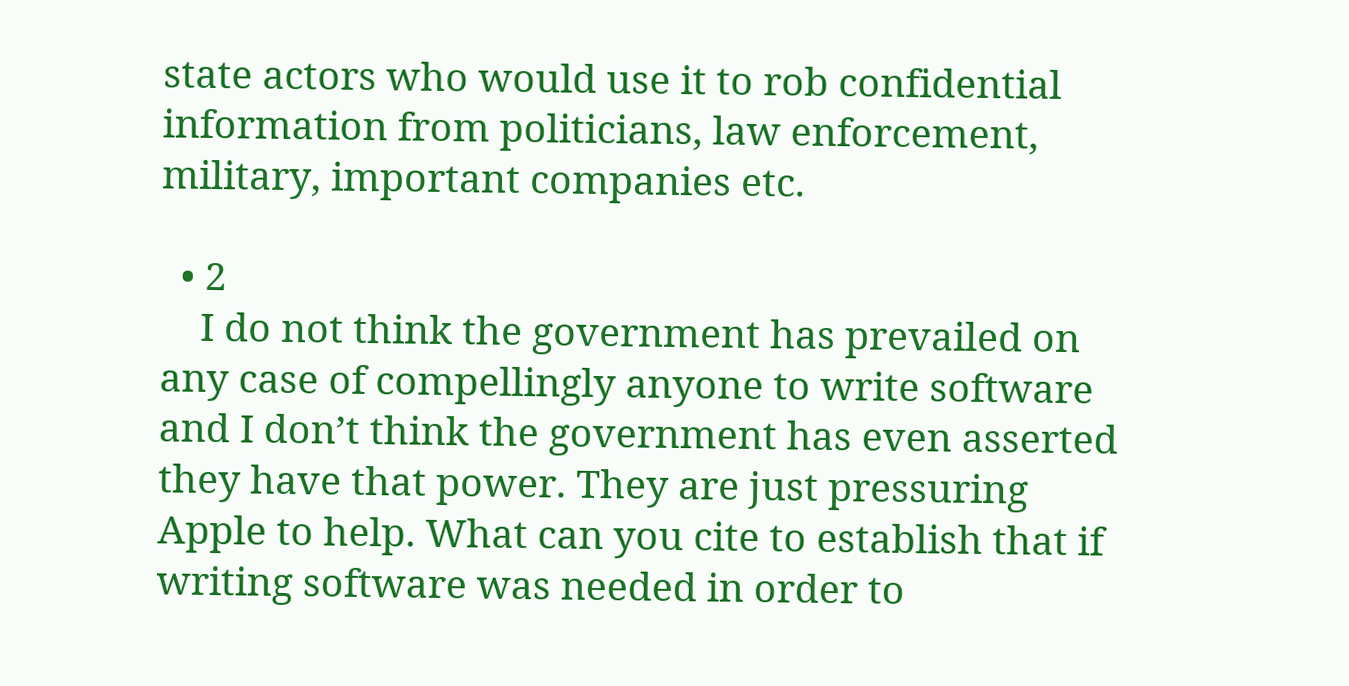state actors who would use it to rob confidential information from politicians, law enforcement, military, important companies etc.

  • 2
    I do not think the government has prevailed on any case of compellingly anyone to write software and I don’t think the government has even asserted they have that power. They are just pressuring Apple to help. What can you cite to establish that if writing software was needed in order to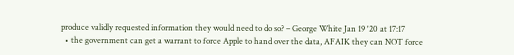produce validly requested information they would need to do so? – George White Jan 19 '20 at 17:17
  • the government can get a warrant to force Apple to hand over the data, AFAIK they can NOT force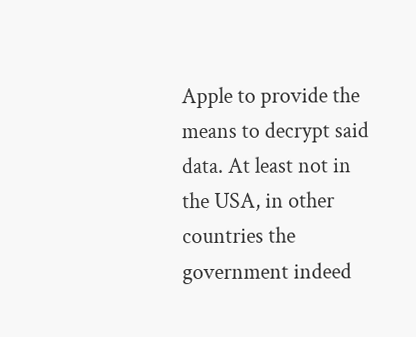Apple to provide the means to decrypt said data. At least not in the USA, in other countries the government indeed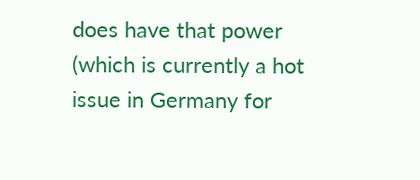does have that power (which is currently a hot issue in Germany for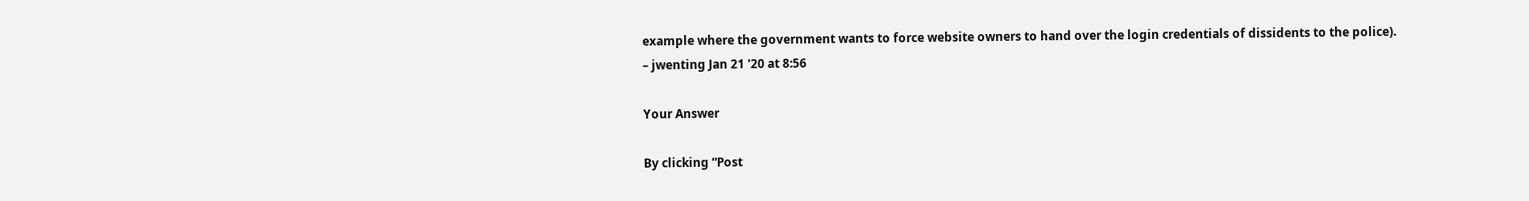example where the government wants to force website owners to hand over the login credentials of dissidents to the police). – jwenting Jan 21 '20 at 8:56

Your Answer

By clicking “Post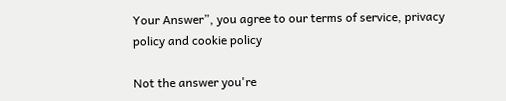Your Answer”, you agree to our terms of service, privacy policy and cookie policy

Not the answer you're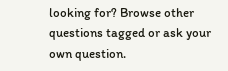looking for? Browse other questions tagged or ask your own question.